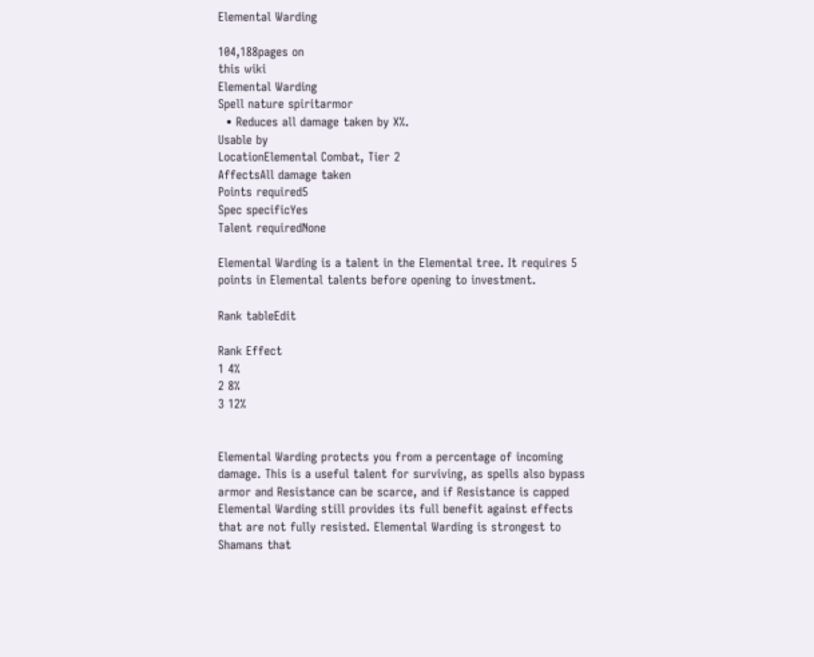Elemental Warding

104,188pages on
this wiki
Elemental Warding
Spell nature spiritarmor
  • Reduces all damage taken by X%.
Usable by
LocationElemental Combat, Tier 2
AffectsAll damage taken
Points required5
Spec specificYes
Talent requiredNone

Elemental Warding is a talent in the Elemental tree. It requires 5 points in Elemental talents before opening to investment.

Rank tableEdit

Rank Effect
1 4%
2 8%
3 12%


Elemental Warding protects you from a percentage of incoming damage. This is a useful talent for surviving, as spells also bypass armor and Resistance can be scarce, and if Resistance is capped Elemental Warding still provides its full benefit against effects that are not fully resisted. Elemental Warding is strongest to Shamans that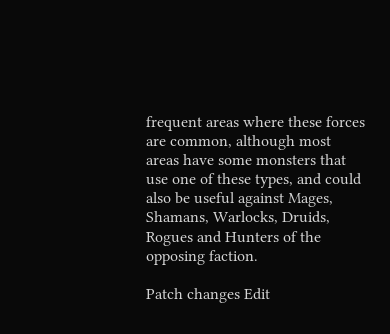frequent areas where these forces are common, although most areas have some monsters that use one of these types, and could also be useful against Mages, Shamans, Warlocks, Druids, Rogues and Hunters of the opposing faction.

Patch changes Edit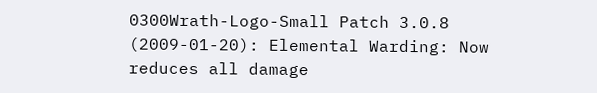0300Wrath-Logo-Small Patch 3.0.8 (2009-01-20): Elemental Warding: Now reduces all damage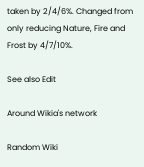taken by 2/4/6%. Changed from only reducing Nature, Fire and Frost by 4/7/10%.

See also Edit

Around Wikia's network

Random Wiki